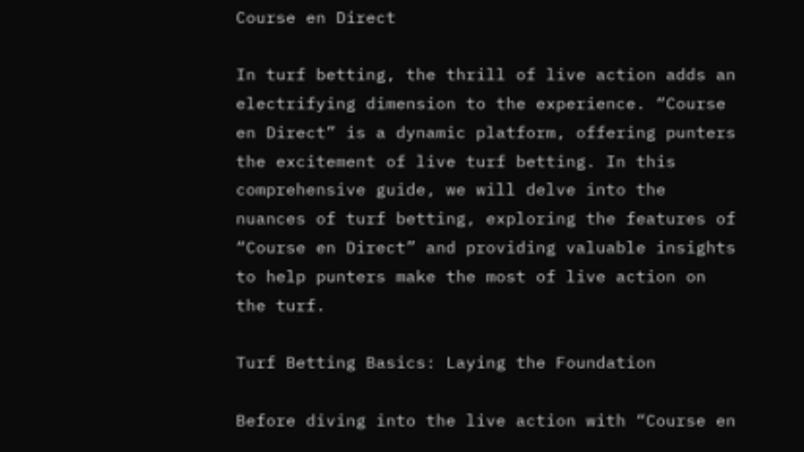Course en Direct

In turf betting, the thrill of live action adds an electrifying dimension to the experience. “Course en Direct” is a dynamic platform, offering punters the excitement of live turf betting. In this comprehensive guide, we will delve into the nuances of turf betting, exploring the features of “Course en Direct” and providing valuable insights to help punters make the most of live action on the turf.

Turf Betting Basics: Laying the Foundation

Before diving into the live action with “Course en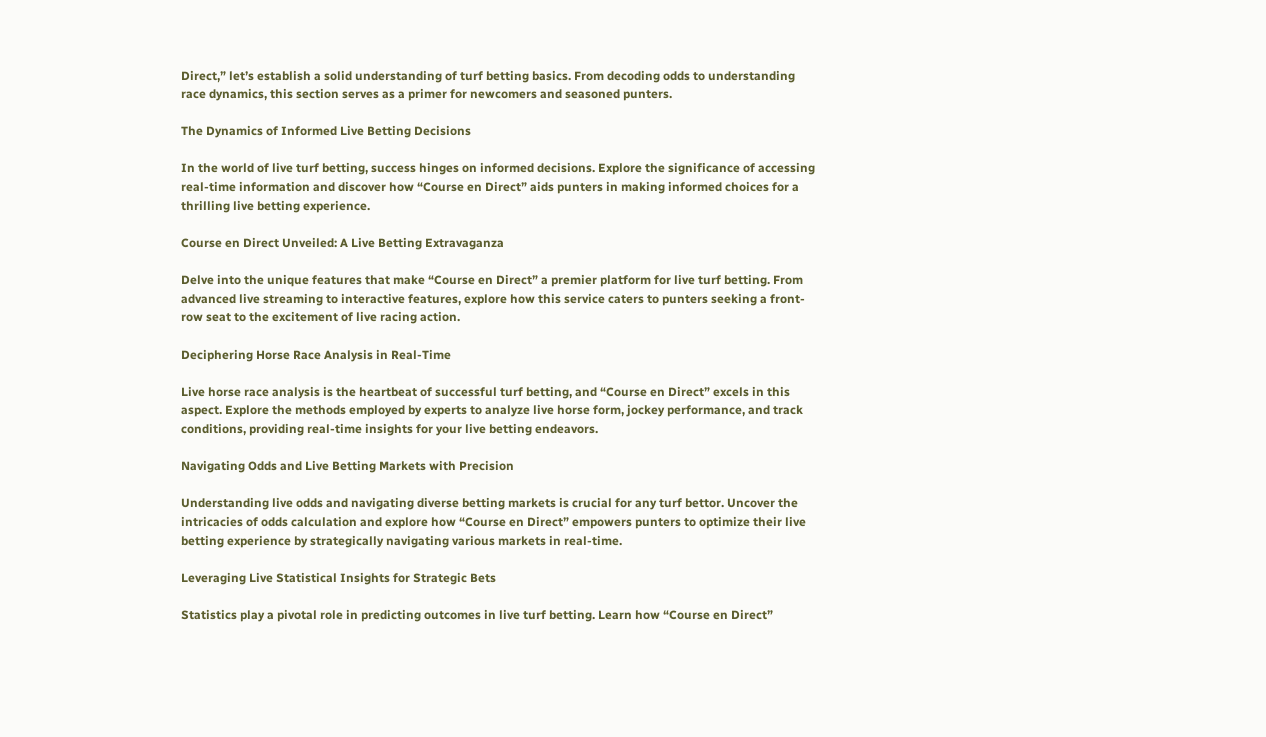Direct,” let’s establish a solid understanding of turf betting basics. From decoding odds to understanding race dynamics, this section serves as a primer for newcomers and seasoned punters.

The Dynamics of Informed Live Betting Decisions

In the world of live turf betting, success hinges on informed decisions. Explore the significance of accessing real-time information and discover how “Course en Direct” aids punters in making informed choices for a thrilling live betting experience.

Course en Direct Unveiled: A Live Betting Extravaganza

Delve into the unique features that make “Course en Direct” a premier platform for live turf betting. From advanced live streaming to interactive features, explore how this service caters to punters seeking a front-row seat to the excitement of live racing action.

Deciphering Horse Race Analysis in Real-Time

Live horse race analysis is the heartbeat of successful turf betting, and “Course en Direct” excels in this aspect. Explore the methods employed by experts to analyze live horse form, jockey performance, and track conditions, providing real-time insights for your live betting endeavors.

Navigating Odds and Live Betting Markets with Precision

Understanding live odds and navigating diverse betting markets is crucial for any turf bettor. Uncover the intricacies of odds calculation and explore how “Course en Direct” empowers punters to optimize their live betting experience by strategically navigating various markets in real-time.

Leveraging Live Statistical Insights for Strategic Bets

Statistics play a pivotal role in predicting outcomes in live turf betting. Learn how “Course en Direct”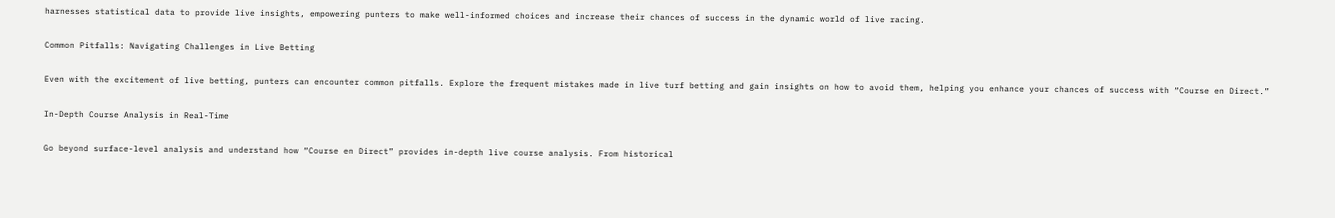harnesses statistical data to provide live insights, empowering punters to make well-informed choices and increase their chances of success in the dynamic world of live racing.

Common Pitfalls: Navigating Challenges in Live Betting

Even with the excitement of live betting, punters can encounter common pitfalls. Explore the frequent mistakes made in live turf betting and gain insights on how to avoid them, helping you enhance your chances of success with “Course en Direct.”

In-Depth Course Analysis in Real-Time

Go beyond surface-level analysis and understand how “Course en Direct” provides in-depth live course analysis. From historical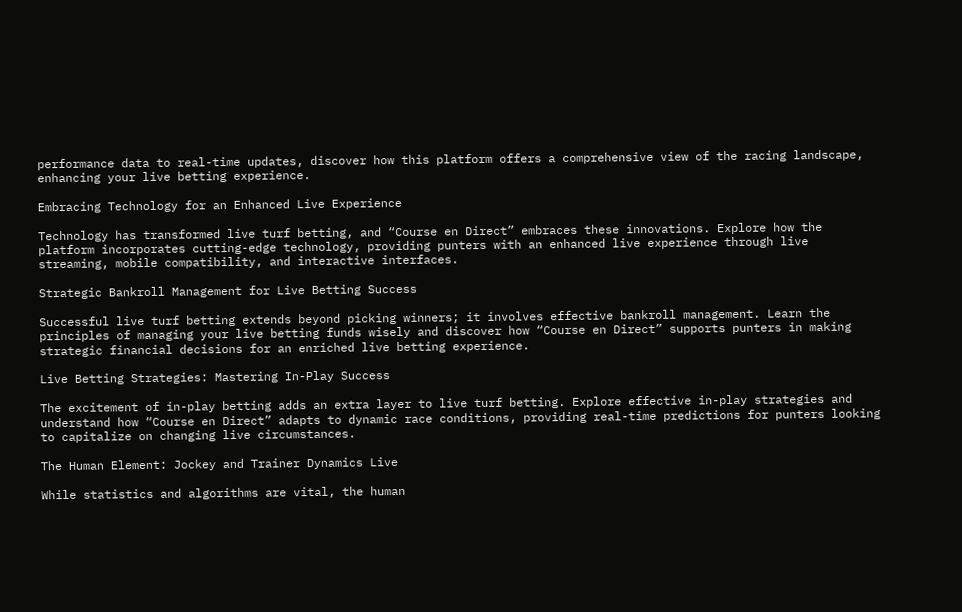performance data to real-time updates, discover how this platform offers a comprehensive view of the racing landscape, enhancing your live betting experience.

Embracing Technology for an Enhanced Live Experience

Technology has transformed live turf betting, and “Course en Direct” embraces these innovations. Explore how the platform incorporates cutting-edge technology, providing punters with an enhanced live experience through live streaming, mobile compatibility, and interactive interfaces.

Strategic Bankroll Management for Live Betting Success

Successful live turf betting extends beyond picking winners; it involves effective bankroll management. Learn the principles of managing your live betting funds wisely and discover how “Course en Direct” supports punters in making strategic financial decisions for an enriched live betting experience.

Live Betting Strategies: Mastering In-Play Success

The excitement of in-play betting adds an extra layer to live turf betting. Explore effective in-play strategies and understand how “Course en Direct” adapts to dynamic race conditions, providing real-time predictions for punters looking to capitalize on changing live circumstances.

The Human Element: Jockey and Trainer Dynamics Live

While statistics and algorithms are vital, the human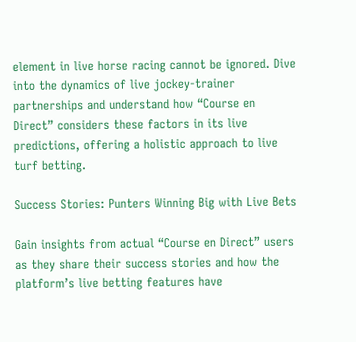element in live horse racing cannot be ignored. Dive into the dynamics of live jockey-trainer partnerships and understand how “Course en Direct” considers these factors in its live predictions, offering a holistic approach to live turf betting.

Success Stories: Punters Winning Big with Live Bets

Gain insights from actual “Course en Direct” users as they share their success stories and how the platform’s live betting features have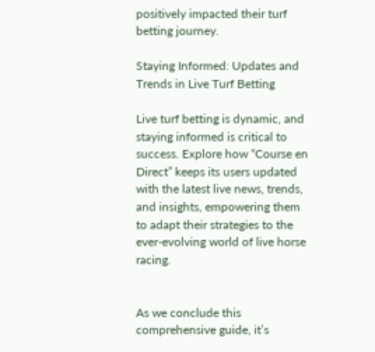positively impacted their turf betting journey.

Staying Informed: Updates and Trends in Live Turf Betting

Live turf betting is dynamic, and staying informed is critical to success. Explore how “Course en Direct” keeps its users updated with the latest live news, trends, and insights, empowering them to adapt their strategies to the ever-evolving world of live horse racing.


As we conclude this comprehensive guide, it’s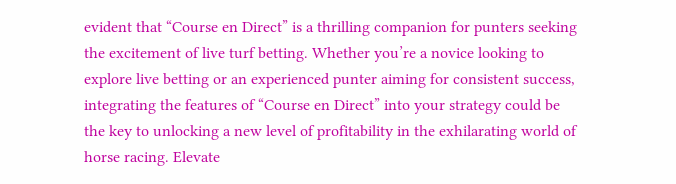evident that “Course en Direct” is a thrilling companion for punters seeking the excitement of live turf betting. Whether you’re a novice looking to explore live betting or an experienced punter aiming for consistent success, integrating the features of “Course en Direct” into your strategy could be the key to unlocking a new level of profitability in the exhilarating world of horse racing. Elevate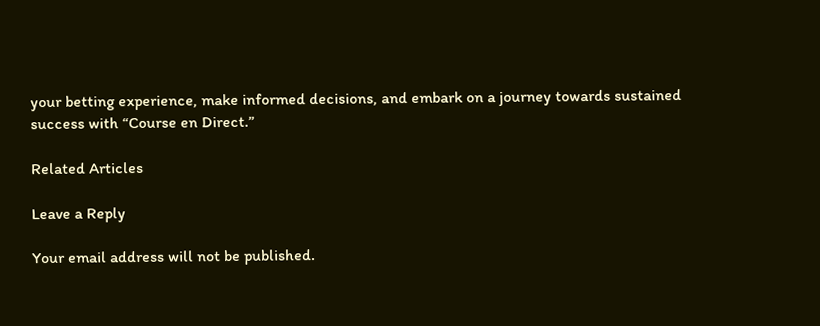your betting experience, make informed decisions, and embark on a journey towards sustained success with “Course en Direct.”

Related Articles

Leave a Reply

Your email address will not be published.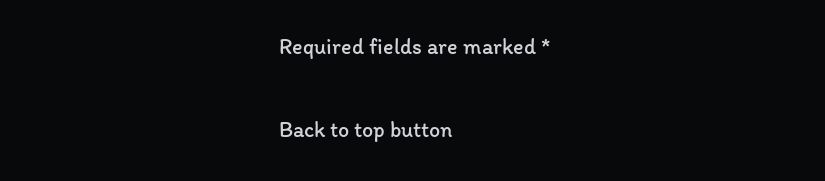Required fields are marked *

Back to top button